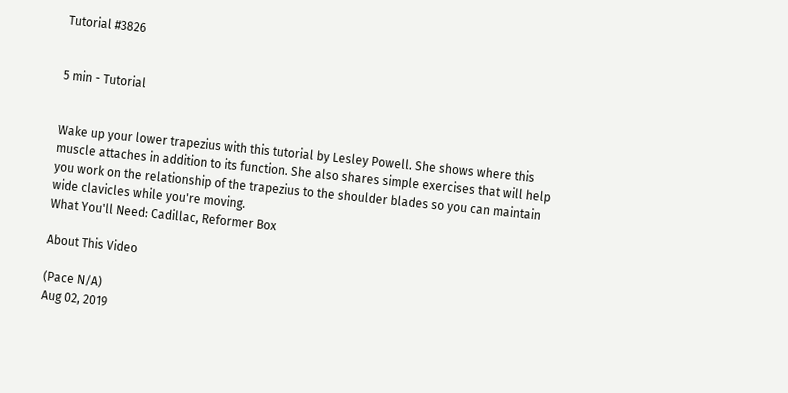Tutorial #3826


5 min - Tutorial


Wake up your lower trapezius with this tutorial by Lesley Powell. She shows where this muscle attaches in addition to its function. She also shares simple exercises that will help you work on the relationship of the trapezius to the shoulder blades so you can maintain wide clavicles while you're moving.
What You'll Need: Cadillac, Reformer Box

About This Video

(Pace N/A)
Aug 02, 2019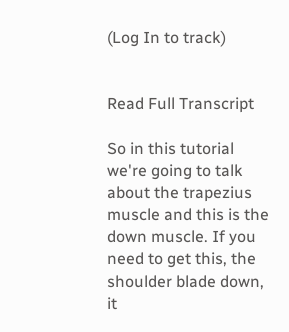(Log In to track)


Read Full Transcript

So in this tutorial we're going to talk about the trapezius muscle and this is the down muscle. If you need to get this, the shoulder blade down, it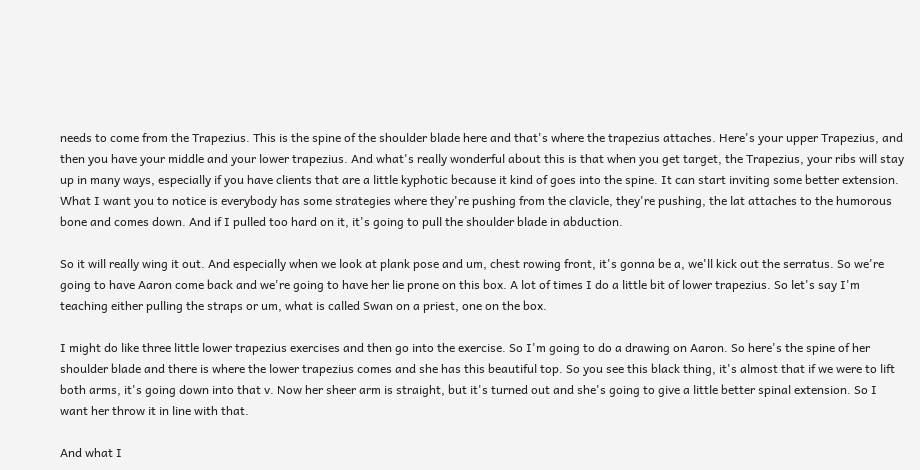needs to come from the Trapezius. This is the spine of the shoulder blade here and that's where the trapezius attaches. Here's your upper Trapezius, and then you have your middle and your lower trapezius. And what's really wonderful about this is that when you get target, the Trapezius, your ribs will stay up in many ways, especially if you have clients that are a little kyphotic because it kind of goes into the spine. It can start inviting some better extension. What I want you to notice is everybody has some strategies where they're pushing from the clavicle, they're pushing, the lat attaches to the humorous bone and comes down. And if I pulled too hard on it, it's going to pull the shoulder blade in abduction.

So it will really wing it out. And especially when we look at plank pose and um, chest rowing front, it's gonna be a, we'll kick out the serratus. So we're going to have Aaron come back and we're going to have her lie prone on this box. A lot of times I do a little bit of lower trapezius. So let's say I'm teaching either pulling the straps or um, what is called Swan on a priest, one on the box.

I might do like three little lower trapezius exercises and then go into the exercise. So I'm going to do a drawing on Aaron. So here's the spine of her shoulder blade and there is where the lower trapezius comes and she has this beautiful top. So you see this black thing, it's almost that if we were to lift both arms, it's going down into that v. Now her sheer arm is straight, but it's turned out and she's going to give a little better spinal extension. So I want her throw it in line with that.

And what I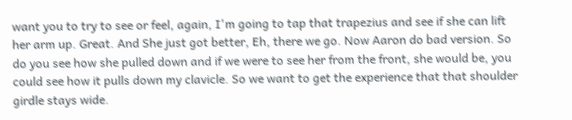want you to try to see or feel, again, I'm going to tap that trapezius and see if she can lift her arm up. Great. And She just got better, Eh, there we go. Now Aaron do bad version. So do you see how she pulled down and if we were to see her from the front, she would be, you could see how it pulls down my clavicle. So we want to get the experience that that shoulder girdle stays wide.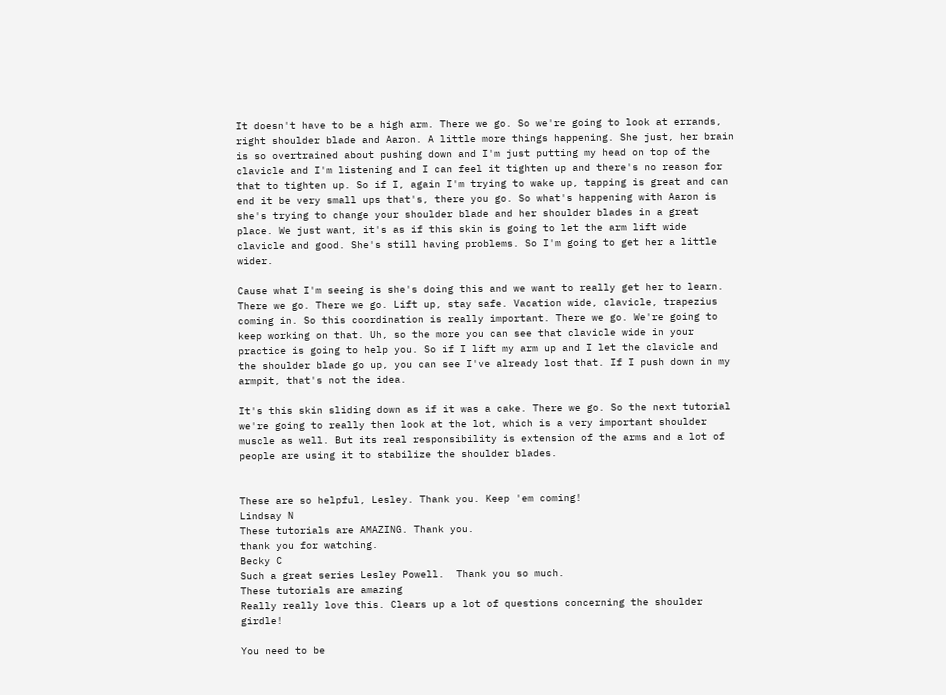It doesn't have to be a high arm. There we go. So we're going to look at errands, right shoulder blade and Aaron. A little more things happening. She just, her brain is so overtrained about pushing down and I'm just putting my head on top of the clavicle and I'm listening and I can feel it tighten up and there's no reason for that to tighten up. So if I, again I'm trying to wake up, tapping is great and can end it be very small ups that's, there you go. So what's happening with Aaron is she's trying to change your shoulder blade and her shoulder blades in a great place. We just want, it's as if this skin is going to let the arm lift wide clavicle and good. She's still having problems. So I'm going to get her a little wider.

Cause what I'm seeing is she's doing this and we want to really get her to learn. There we go. There we go. Lift up, stay safe. Vacation wide, clavicle, trapezius coming in. So this coordination is really important. There we go. We're going to keep working on that. Uh, so the more you can see that clavicle wide in your practice is going to help you. So if I lift my arm up and I let the clavicle and the shoulder blade go up, you can see I've already lost that. If I push down in my armpit, that's not the idea.

It's this skin sliding down as if it was a cake. There we go. So the next tutorial we're going to really then look at the lot, which is a very important shoulder muscle as well. But its real responsibility is extension of the arms and a lot of people are using it to stabilize the shoulder blades.


These are so helpful, Lesley. Thank you. Keep 'em coming!
Lindsay N
These tutorials are AMAZING. Thank you.
thank you for watching.
Becky C
Such a great series Lesley Powell.  Thank you so much.
These tutorials are amazing
Really really love this. Clears up a lot of questions concerning the shoulder girdle!

You need to be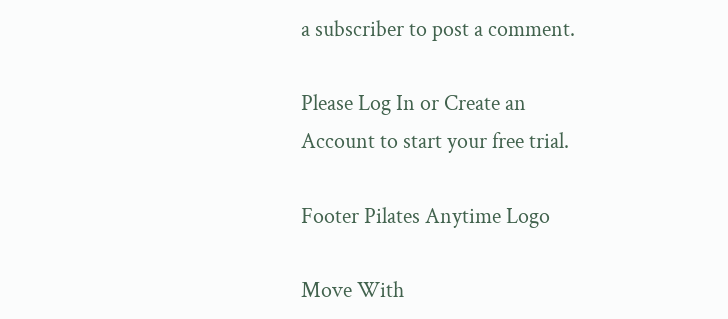a subscriber to post a comment.

Please Log In or Create an Account to start your free trial.

Footer Pilates Anytime Logo

Move With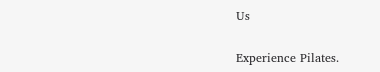Us

Experience Pilates.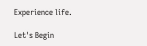Experience life.

Let's Begin